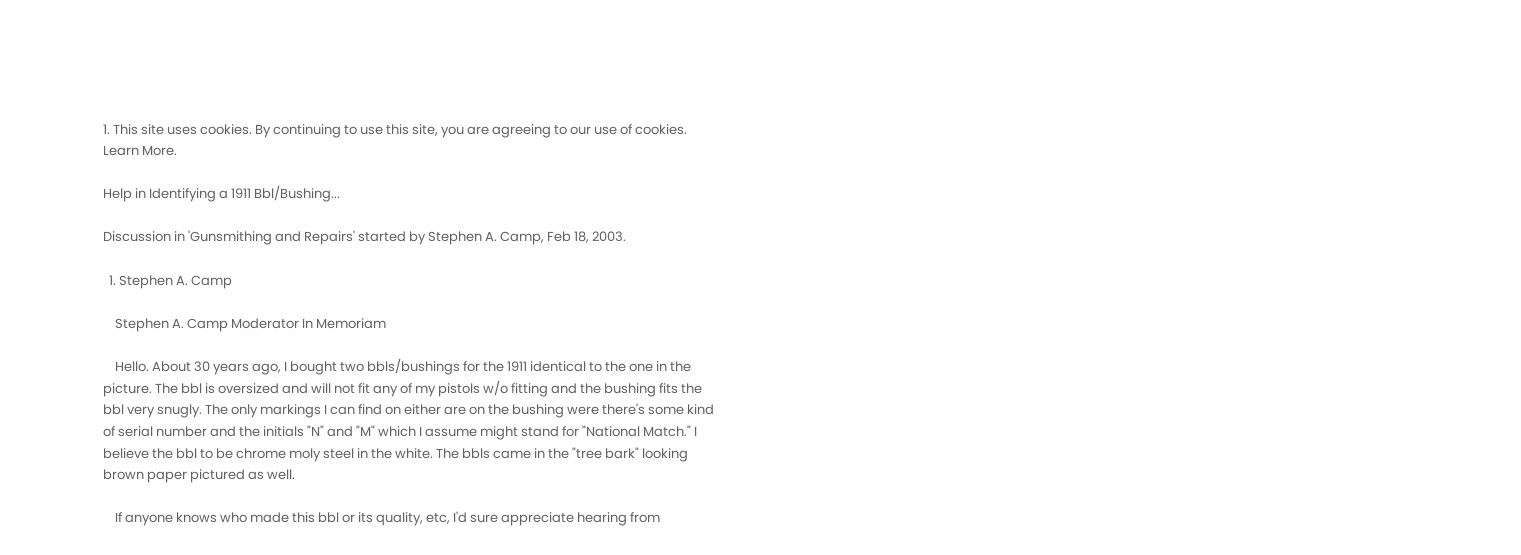1. This site uses cookies. By continuing to use this site, you are agreeing to our use of cookies. Learn More.

Help in Identifying a 1911 Bbl/Bushing...

Discussion in 'Gunsmithing and Repairs' started by Stephen A. Camp, Feb 18, 2003.

  1. Stephen A. Camp

    Stephen A. Camp Moderator In Memoriam

    Hello. About 30 years ago, I bought two bbls/bushings for the 1911 identical to the one in the picture. The bbl is oversized and will not fit any of my pistols w/o fitting and the bushing fits the bbl very snugly. The only markings I can find on either are on the bushing were there's some kind of serial number and the initials "N" and "M" which I assume might stand for "National Match." I believe the bbl to be chrome moly steel in the white. The bbls came in the "tree bark" looking brown paper pictured as well.

    If anyone knows who made this bbl or its quality, etc, I'd sure appreciate hearing from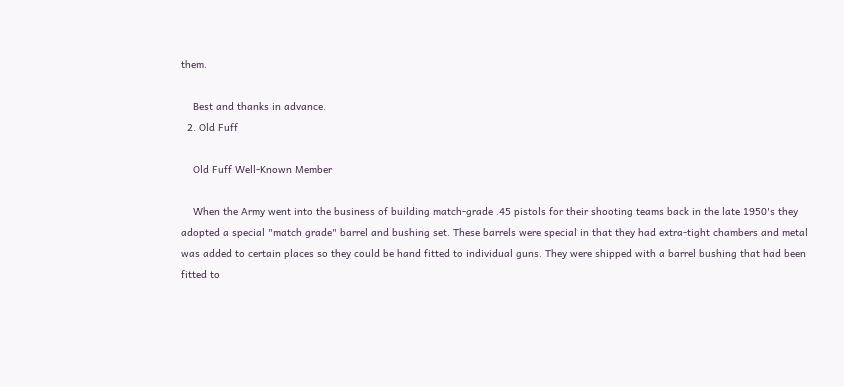them.

    Best and thanks in advance.
  2. Old Fuff

    Old Fuff Well-Known Member

    When the Army went into the business of building match-grade .45 pistols for their shooting teams back in the late 1950's they adopted a special "match grade" barrel and bushing set. These barrels were special in that they had extra-tight chambers and metal was added to certain places so they could be hand fitted to individual guns. They were shipped with a barrel bushing that had been fitted to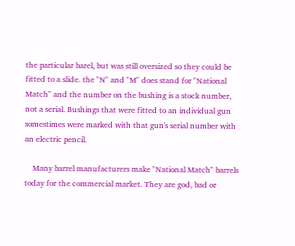the particular barel, but was still oversized so they could be fitted to a slide. the "N" and "M" does stand for "National Match" and the number on the bushing is a stock number, not a serial. Bushings that were fitted to an individual gun somestimes were marked with that gun's serial number with an electric pencil.

    Many barrel manufacturers make "National Match" barrels today for the commercial market. They are god, bad or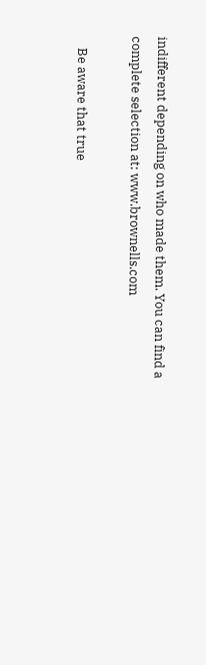indifferent depending on who made them. You can find a complete selection at: www.brownells.com

    Be aware that true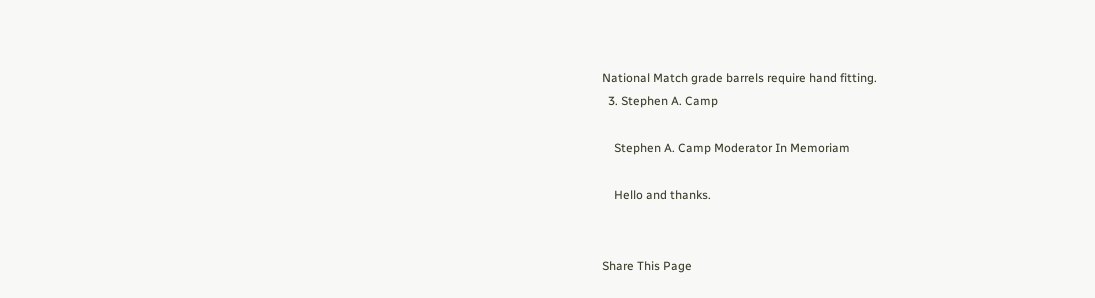National Match grade barrels require hand fitting.
  3. Stephen A. Camp

    Stephen A. Camp Moderator In Memoriam

    Hello and thanks.


Share This Page